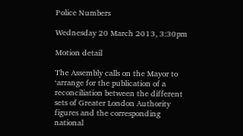Police Numbers

Wednesday 20 March 2013, 3:30pm

Motion detail

The Assembly calls on the Mayor to ‘arrange for the publication of a reconciliation between the different sets of Greater London Authority figures and the corresponding national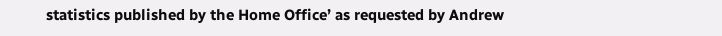statistics published by the Home Office’ as requested by Andrew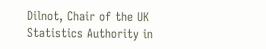Dilnot, Chair of the UK Statistics Authority in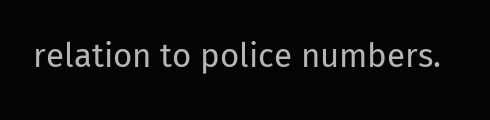relation to police numbers.